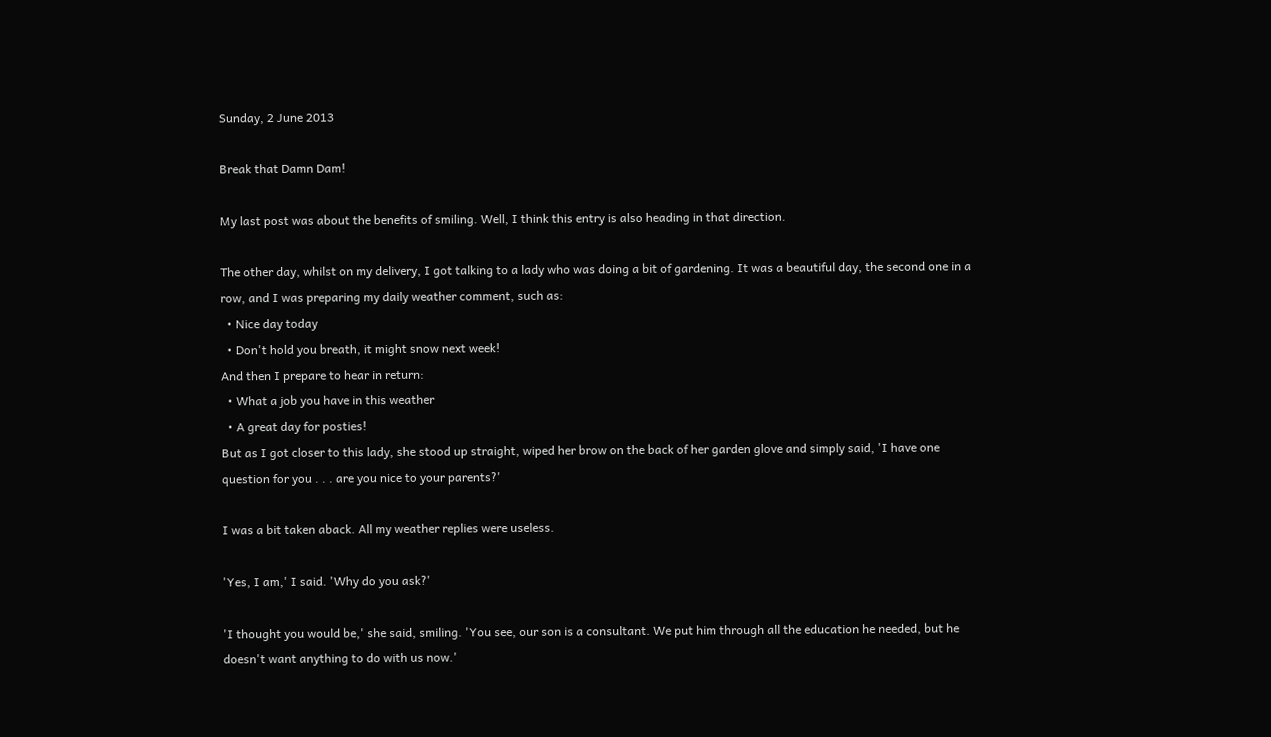Sunday, 2 June 2013

Break that Damn Dam!

My last post was about the benefits of smiling. Well, I think this entry is also heading in that direction.

The other day, whilst on my delivery, I got talking to a lady who was doing a bit of gardening. It was a beautiful day, the second one in a row, and I was preparing my daily weather comment, such as:
  • Nice day today
  • Don't hold you breath, it might snow next week!
And then I prepare to hear in return:
  • What a job you have in this weather
  • A great day for posties!
But as I got closer to this lady, she stood up straight, wiped her brow on the back of her garden glove and simply said, 'I have one question for you . . . are you nice to your parents?'

I was a bit taken aback. All my weather replies were useless.

'Yes, I am,' I said. 'Why do you ask?'

'I thought you would be,' she said, smiling. 'You see, our son is a consultant. We put him through all the education he needed, but he doesn't want anything to do with us now.'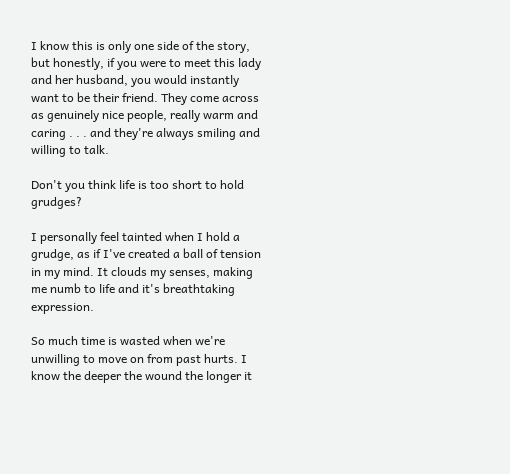I know this is only one side of the story, but honestly, if you were to meet this lady and her husband, you would instantly want to be their friend. They come across as genuinely nice people, really warm and caring . . . and they're always smiling and willing to talk.

Don't you think life is too short to hold grudges?

I personally feel tainted when I hold a grudge, as if I've created a ball of tension in my mind. It clouds my senses, making me numb to life and it's breathtaking expression.

So much time is wasted when we're unwilling to move on from past hurts. I know the deeper the wound the longer it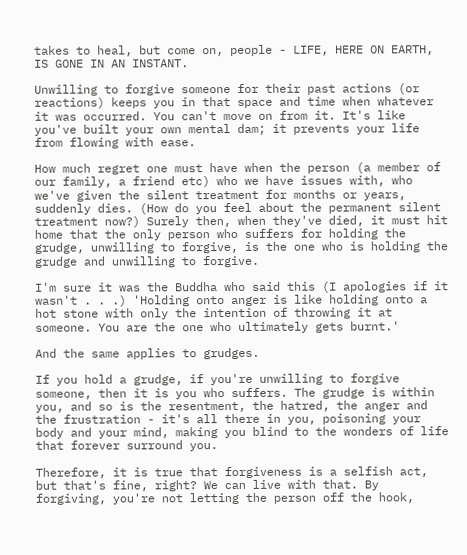takes to heal, but come on, people - LIFE, HERE ON EARTH, IS GONE IN AN INSTANT.

Unwilling to forgive someone for their past actions (or reactions) keeps you in that space and time when whatever it was occurred. You can't move on from it. It's like you've built your own mental dam; it prevents your life from flowing with ease.

How much regret one must have when the person (a member of our family, a friend etc) who we have issues with, who we've given the silent treatment for months or years, suddenly dies. (How do you feel about the permanent silent treatment now?) Surely then, when they've died, it must hit home that the only person who suffers for holding the grudge, unwilling to forgive, is the one who is holding the grudge and unwilling to forgive.

I'm sure it was the Buddha who said this (I apologies if it wasn't . . .) 'Holding onto anger is like holding onto a hot stone with only the intention of throwing it at someone. You are the one who ultimately gets burnt.'

And the same applies to grudges.

If you hold a grudge, if you're unwilling to forgive someone, then it is you who suffers. The grudge is within you, and so is the resentment, the hatred, the anger and the frustration - it's all there in you, poisoning your body and your mind, making you blind to the wonders of life that forever surround you.

Therefore, it is true that forgiveness is a selfish act, but that's fine, right? We can live with that. By forgiving, you're not letting the person off the hook,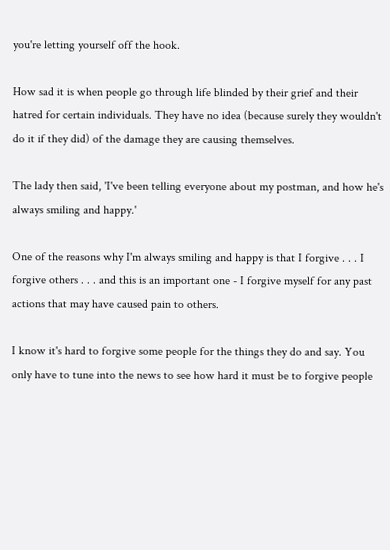you're letting yourself off the hook.

How sad it is when people go through life blinded by their grief and their hatred for certain individuals. They have no idea (because surely they wouldn't do it if they did) of the damage they are causing themselves.

The lady then said, 'I've been telling everyone about my postman, and how he's always smiling and happy.'

One of the reasons why I'm always smiling and happy is that I forgive . . . I forgive others . . . and this is an important one - I forgive myself for any past actions that may have caused pain to others.

I know it's hard to forgive some people for the things they do and say. You only have to tune into the news to see how hard it must be to forgive people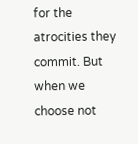for the atrocities they commit. But when we choose not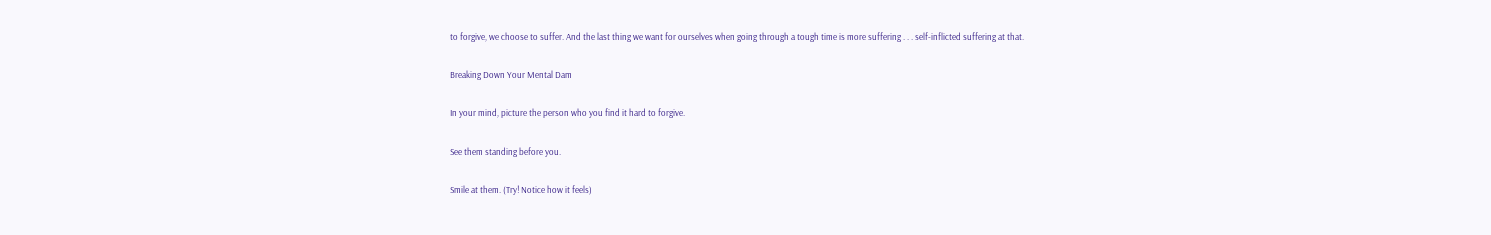to forgive, we choose to suffer. And the last thing we want for ourselves when going through a tough time is more suffering . . . self-inflicted suffering at that.

Breaking Down Your Mental Dam

In your mind, picture the person who you find it hard to forgive.

See them standing before you.

Smile at them. (Try! Notice how it feels)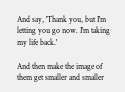And say, 'Thank you, but I'm letting you go now. I'm taking my life back.'

And then make the image of them get smaller and smaller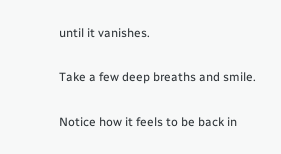until it vanishes.

Take a few deep breaths and smile.

Notice how it feels to be back in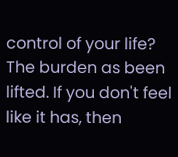control of your life? The burden as been lifted. If you don't feel like it has, then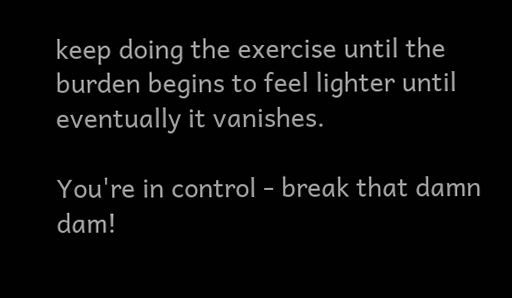keep doing the exercise until the burden begins to feel lighter until eventually it vanishes.

You're in control - break that damn dam!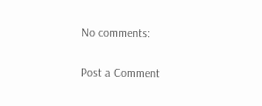No comments:

Post a Comment